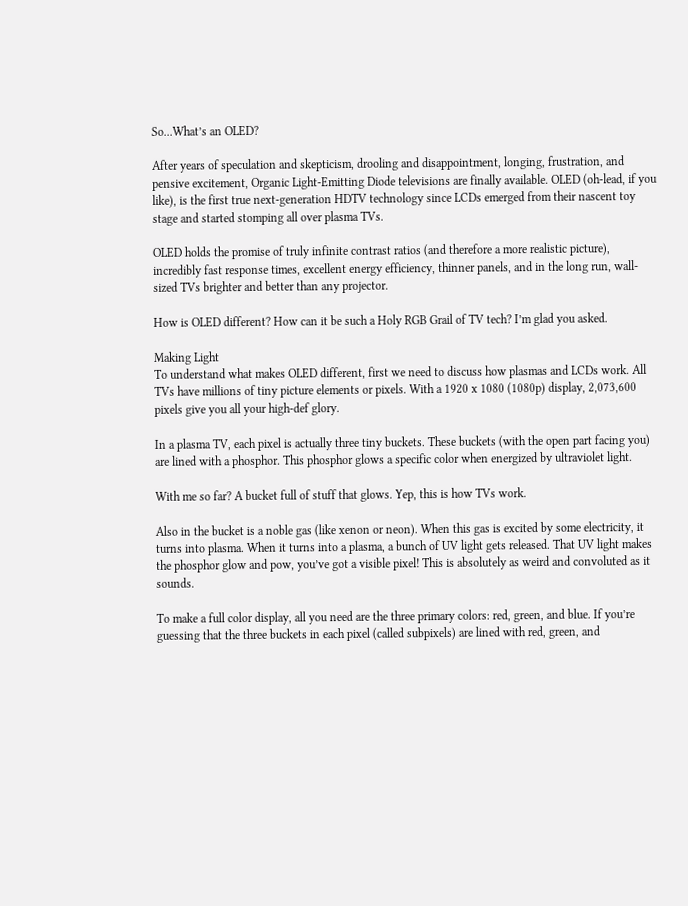So...What’s an OLED?

After years of speculation and skepticism, drooling and disappointment, longing, frustration, and pensive excitement, Organic Light-Emitting Diode televisions are finally available. OLED (oh-lead, if you like), is the first true next-generation HDTV technology since LCDs emerged from their nascent toy stage and started stomping all over plasma TVs.

OLED holds the promise of truly infinite contrast ratios (and therefore a more realistic picture), incredibly fast response times, excellent energy efficiency, thinner panels, and in the long run, wall-sized TVs brighter and better than any projector.

How is OLED different? How can it be such a Holy RGB Grail of TV tech? I’m glad you asked.

Making Light
To understand what makes OLED different, first we need to discuss how plasmas and LCDs work. All TVs have millions of tiny picture elements or pixels. With a 1920 x 1080 (1080p) display, 2,073,600 pixels give you all your high-def glory.

In a plasma TV, each pixel is actually three tiny buckets. These buckets (with the open part facing you) are lined with a phosphor. This phosphor glows a specific color when energized by ultraviolet light.

With me so far? A bucket full of stuff that glows. Yep, this is how TVs work.

Also in the bucket is a noble gas (like xenon or neon). When this gas is excited by some electricity, it turns into plasma. When it turns into a plasma, a bunch of UV light gets released. That UV light makes the phosphor glow and pow, you’ve got a visible pixel! This is absolutely as weird and convoluted as it sounds.

To make a full color display, all you need are the three primary colors: red, green, and blue. If you’re guessing that the three buckets in each pixel (called subpixels) are lined with red, green, and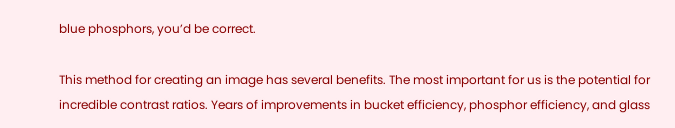blue phosphors, you’d be correct.

This method for creating an image has several benefits. The most important for us is the potential for incredible contrast ratios. Years of improvements in bucket efficiency, phosphor efficiency, and glass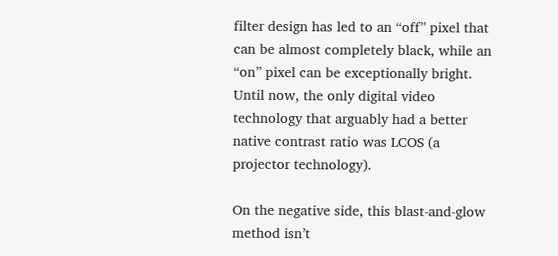filter design has led to an “off” pixel that can be almost completely black, while an “on” pixel can be exceptionally bright. Until now, the only digital video technology that arguably had a better native contrast ratio was LCOS (a projector technology).

On the negative side, this blast-and-glow method isn’t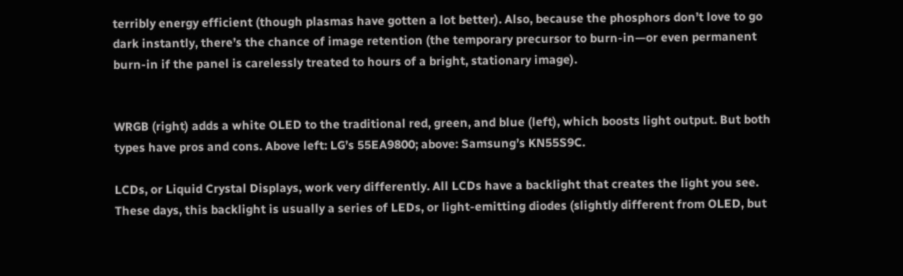terribly energy efficient (though plasmas have gotten a lot better). Also, because the phosphors don’t love to go dark instantly, there’s the chance of image retention (the temporary precursor to burn-in—or even permanent burn-in if the panel is carelessly treated to hours of a bright, stationary image).


WRGB (right) adds a white OLED to the traditional red, green, and blue (left), which boosts light output. But both types have pros and cons. Above left: LG’s 55EA9800; above: Samsung’s KN55S9C.

LCDs, or Liquid Crystal Displays, work very differently. All LCDs have a backlight that creates the light you see. These days, this backlight is usually a series of LEDs, or light-emitting diodes (slightly different from OLED, but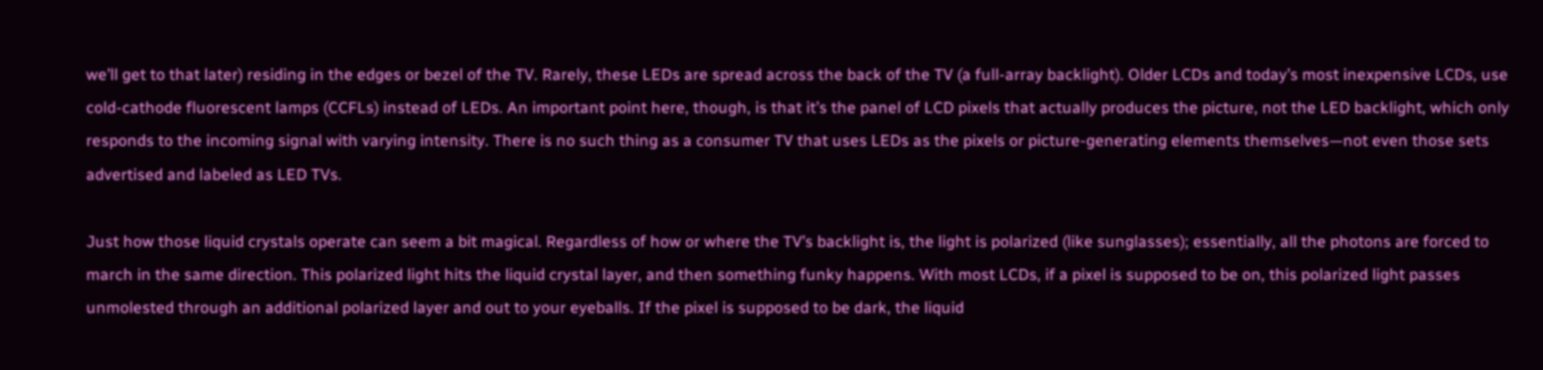we’ll get to that later) residing in the edges or bezel of the TV. Rarely, these LEDs are spread across the back of the TV (a full-array backlight). Older LCDs and today’s most inexpensive LCDs, use cold-cathode fluorescent lamps (CCFLs) instead of LEDs. An important point here, though, is that it’s the panel of LCD pixels that actually produces the picture, not the LED backlight, which only responds to the incoming signal with varying intensity. There is no such thing as a consumer TV that uses LEDs as the pixels or picture-generating elements themselves—not even those sets advertised and labeled as LED TVs.

Just how those liquid crystals operate can seem a bit magical. Regardless of how or where the TV’s backlight is, the light is polarized (like sunglasses); essentially, all the photons are forced to march in the same direction. This polarized light hits the liquid crystal layer, and then something funky happens. With most LCDs, if a pixel is supposed to be on, this polarized light passes unmolested through an additional polarized layer and out to your eyeballs. If the pixel is supposed to be dark, the liquid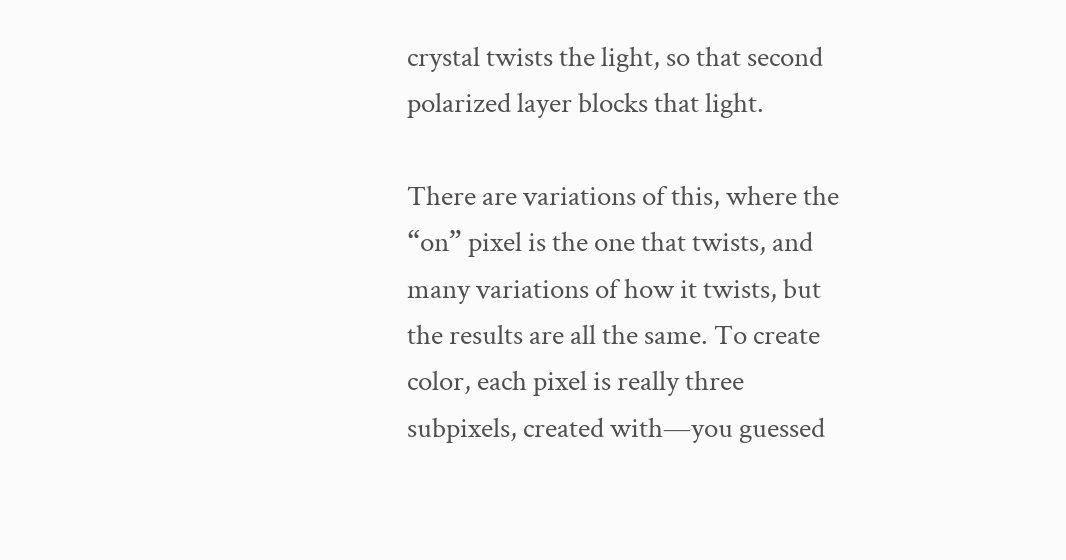crystal twists the light, so that second polarized layer blocks that light.

There are variations of this, where the “on” pixel is the one that twists, and many variations of how it twists, but the results are all the same. To create color, each pixel is really three subpixels, created with—you guessed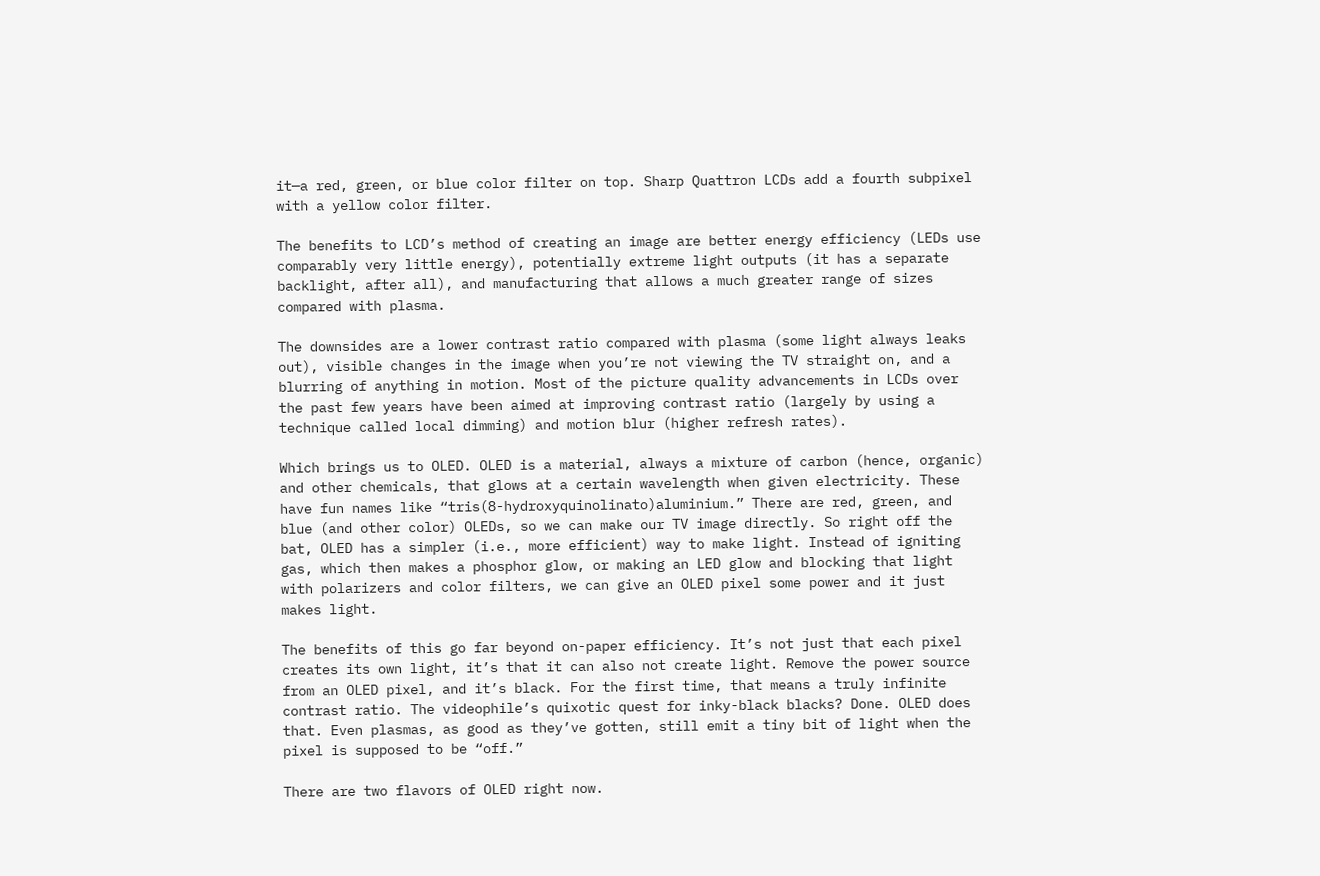it—a red, green, or blue color filter on top. Sharp Quattron LCDs add a fourth subpixel with a yellow color filter.

The benefits to LCD’s method of creating an image are better energy efficiency (LEDs use comparably very little energy), potentially extreme light outputs (it has a separate backlight, after all), and manufacturing that allows a much greater range of sizes compared with plasma.

The downsides are a lower contrast ratio compared with plasma (some light always leaks out), visible changes in the image when you’re not viewing the TV straight on, and a blurring of anything in motion. Most of the picture quality advancements in LCDs over the past few years have been aimed at improving contrast ratio (largely by using a technique called local dimming) and motion blur (higher refresh rates).

Which brings us to OLED. OLED is a material, always a mixture of carbon (hence, organic) and other chemicals, that glows at a certain wavelength when given electricity. These have fun names like “tris(8-hydroxyquinolinato)aluminium.” There are red, green, and blue (and other color) OLEDs, so we can make our TV image directly. So right off the bat, OLED has a simpler (i.e., more efficient) way to make light. Instead of igniting gas, which then makes a phosphor glow, or making an LED glow and blocking that light with polarizers and color filters, we can give an OLED pixel some power and it just makes light.

The benefits of this go far beyond on-paper efficiency. It’s not just that each pixel creates its own light, it’s that it can also not create light. Remove the power source from an OLED pixel, and it’s black. For the first time, that means a truly infinite contrast ratio. The videophile’s quixotic quest for inky-black blacks? Done. OLED does that. Even plasmas, as good as they’ve gotten, still emit a tiny bit of light when the pixel is supposed to be “off.”

There are two flavors of OLED right now.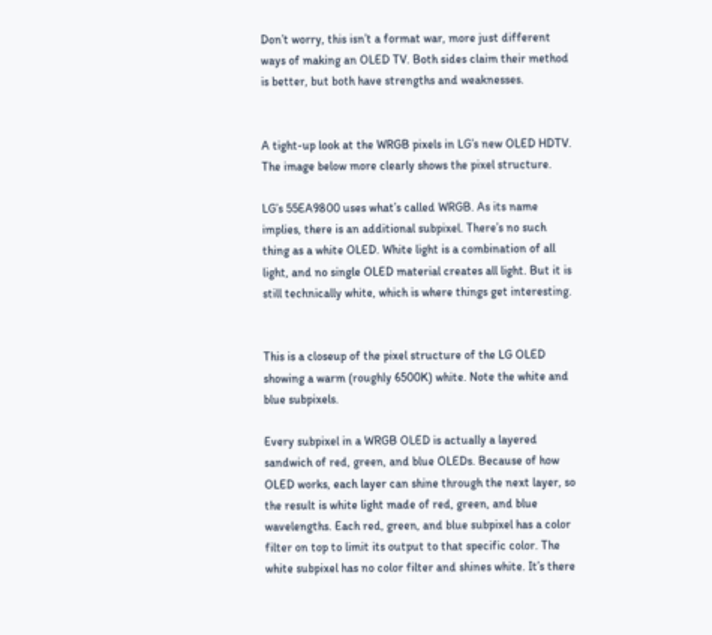Don’t worry, this isn’t a format war, more just different ways of making an OLED TV. Both sides claim their method is better, but both have strengths and weaknesses.


A tight-up look at the WRGB pixels in LG’s new OLED HDTV. The image below more clearly shows the pixel structure.

LG’s 55EA9800 uses what’s called WRGB. As its name implies, there is an additional subpixel. There’s no such thing as a white OLED. White light is a combination of all light, and no single OLED material creates all light. But it is still technically white, which is where things get interesting.


This is a closeup of the pixel structure of the LG OLED showing a warm (roughly 6500K) white. Note the white and blue subpixels.

Every subpixel in a WRGB OLED is actually a layered sandwich of red, green, and blue OLEDs. Because of how OLED works, each layer can shine through the next layer, so the result is white light made of red, green, and blue wavelengths. Each red, green, and blue subpixel has a color filter on top to limit its output to that specific color. The white subpixel has no color filter and shines white. It’s there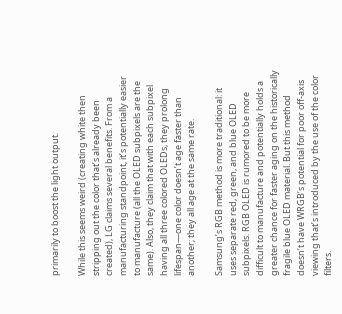primarily to boost the light output.

While this seems weird (creating white then stripping out the color that’s already been created), LG claims several benefits. From a manufacturing standpoint, it’s potentially easier to manufacture (all the OLED subpixels are the same). Also, they claim that with each subpixel having all three colored OLEDs, they prolong lifespan—one color doesn’t age faster than another; they all age at the same rate.

Samsung’s RGB method is more traditional: it uses separate red, green, and blue OLED subpixels. RGB OLED is rumored to be more difficult to manufacture and potentially holds a greater chance for faster aging on the historically fragile blue OLED material. But this method doesn’t have WRGB’s potential for poor off-axis viewing that’s introduced by the use of the color filters.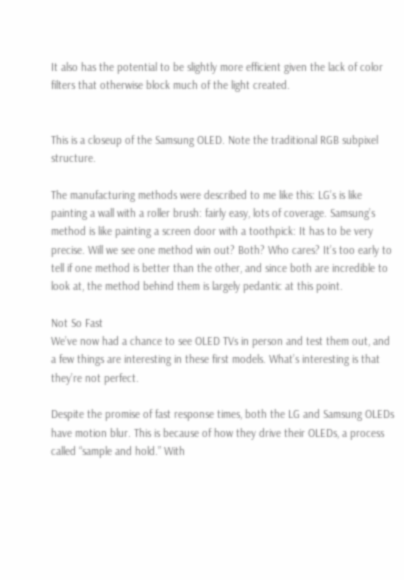It also has the potential to be slightly more efficient given the lack of color filters that otherwise block much of the light created.


This is a closeup of the Samsung OLED. Note the traditional RGB subpixel structure.

The manufacturing methods were described to me like this: LG’s is like painting a wall with a roller brush: fairly easy, lots of coverage. Samsung’s method is like painting a screen door with a toothpick: It has to be very precise. Will we see one method win out? Both? Who cares? It’s too early to tell if one method is better than the other, and since both are incredible to look at, the method behind them is largely pedantic at this point.

Not So Fast
We’ve now had a chance to see OLED TVs in person and test them out, and a few things are interesting in these first models. What’s interesting is that they’re not perfect.

Despite the promise of fast response times, both the LG and Samsung OLEDs have motion blur. This is because of how they drive their OLEDs, a process called “sample and hold.” With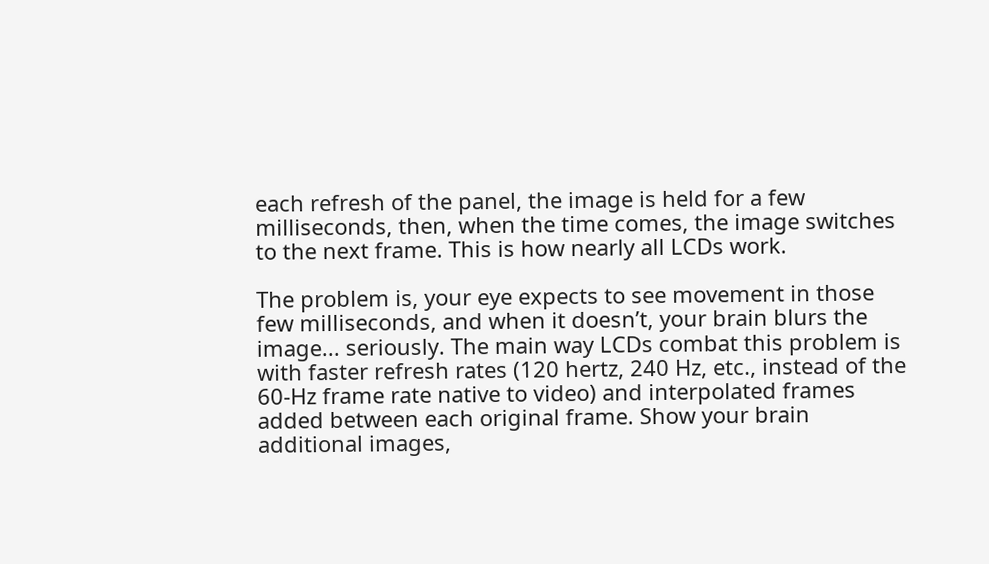each refresh of the panel, the image is held for a few milliseconds, then, when the time comes, the image switches to the next frame. This is how nearly all LCDs work.

The problem is, your eye expects to see movement in those few milliseconds, and when it doesn’t, your brain blurs the image... seriously. The main way LCDs combat this problem is with faster refresh rates (120 hertz, 240 Hz, etc., instead of the 60-Hz frame rate native to video) and interpolated frames added between each original frame. Show your brain additional images,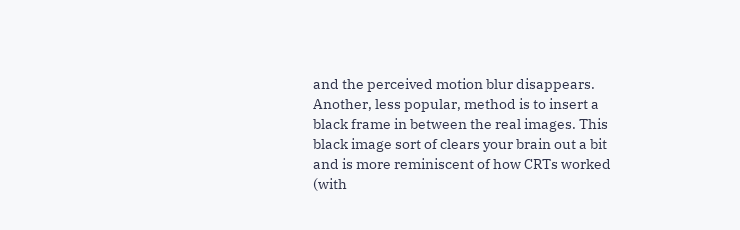and the perceived motion blur disappears. Another, less popular, method is to insert a black frame in between the real images. This black image sort of clears your brain out a bit and is more reminiscent of how CRTs worked (with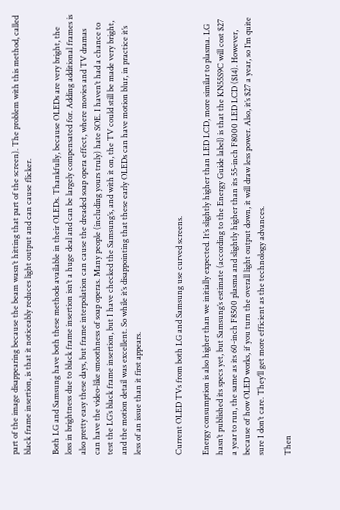part of the image disappearing because the beam wasn’t hitting that part of the screen). The problem with this method, called black frame insertion, is that it noticeably reduces light output and can cause flicker.

Both LG and Samsung have both these methods available in their OLEDs. Thankfully, because OLEDs are very bright, the loss in brightness due to black frame insertion isn’t a huge deal and can be largely compensated for. Adding additional frames is also pretty easy these days, but frame interpolation can cause the dreaded soap opera effect, where movies and TV dramas can have the video-like smoothness of soap operas. Many people (including yours truly) hate SOE. I haven’t had a chance to test the LG’s black frame insertion, but I have checked the Samsung’s, and with it on, the TV could still be made very bright, and the motion detail was excellent. So while it’s disappointing that these early OLEDs can have motion blur, in practice it’s less of an issue than it first appears.


Current OLED TVs from both LG and Samsung use curved screens.

Energy consumption is also higher than we initially expected. It’s slightly higher than LED LCD, more similar to plasma. LG hasn’t published its specs yet, but Samsung’s estimate (according to the Energy Guide label) is that the KN55S9C will cost $27 a year to run, the same as its 60-inch F8500 plasma and slightly higher than its 55-inch F8000 LED LCD ($14). However, because of how OLED works, if you turn the overall light output down, it will draw less power. Also, it’s $27 a year, so I’m quite sure I don’t care. They’ll get more efficient as the technology advances.

Then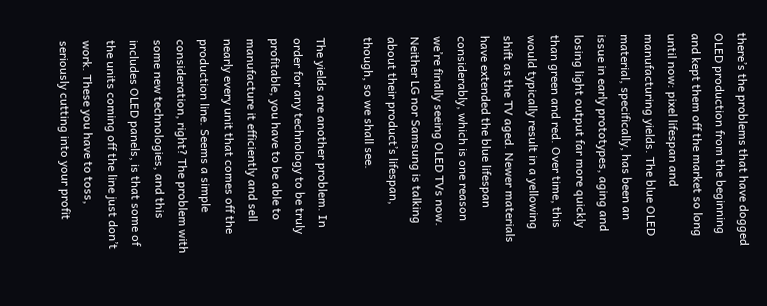there’s the problems that have dogged OLED production from the beginning and kept them off the market so long until now: pixel lifespan and manufacturing yields. The blue OLED material, specifically, has been an issue in early prototypes, aging and losing light output far more quickly than green and red. Over time, this would typically result in a yellowing shift as the TV aged. Newer materials have extended the blue lifespan considerably, which is one reason we’re finally seeing OLED TVs now. Neither LG nor Samsung is talking about their product’s lifespan, though, so we shall see.

The yields are another problem. In order for any technology to be truly profitable, you have to be able to manufacture it efficiently and sell nearly every unit that comes off the production line. Seems a simple consideration, right? The problem with some new technologies, and this includes OLED panels, is that some of the units coming off the line just don’t work. These you have to toss, seriously cutting into your profit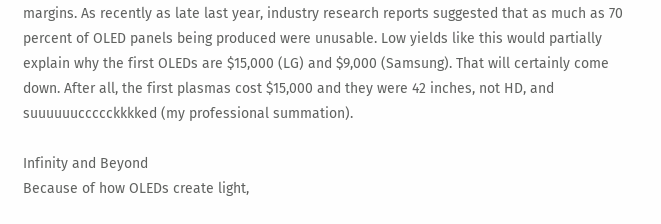margins. As recently as late last year, industry research reports suggested that as much as 70 percent of OLED panels being produced were unusable. Low yields like this would partially explain why the first OLEDs are $15,000 (LG) and $9,000 (Samsung). That will certainly come down. After all, the first plasmas cost $15,000 and they were 42 inches, not HD, and suuuuuuccccckkkked (my professional summation).

Infinity and Beyond
Because of how OLEDs create light,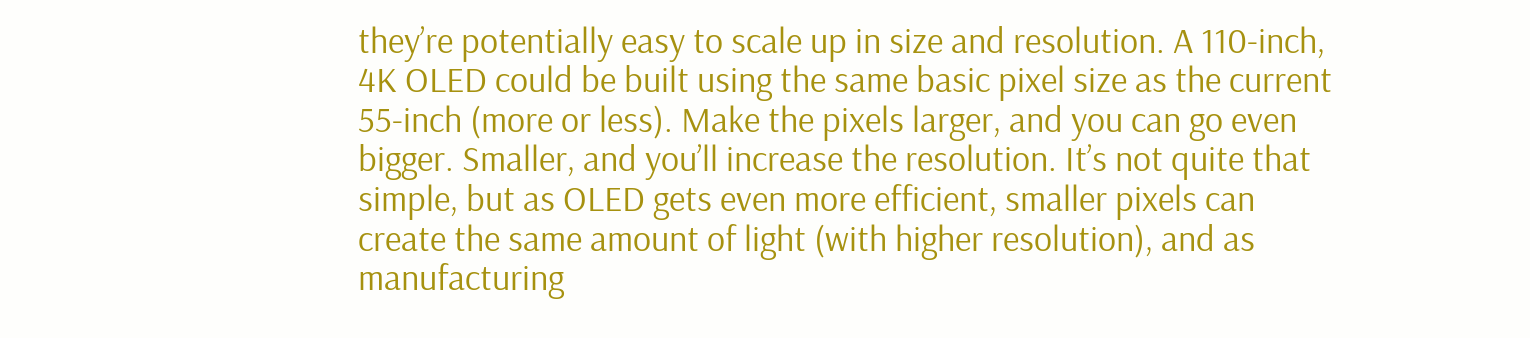they’re potentially easy to scale up in size and resolution. A 110-inch, 4K OLED could be built using the same basic pixel size as the current 55-inch (more or less). Make the pixels larger, and you can go even bigger. Smaller, and you’ll increase the resolution. It’s not quite that simple, but as OLED gets even more efficient, smaller pixels can create the same amount of light (with higher resolution), and as manufacturing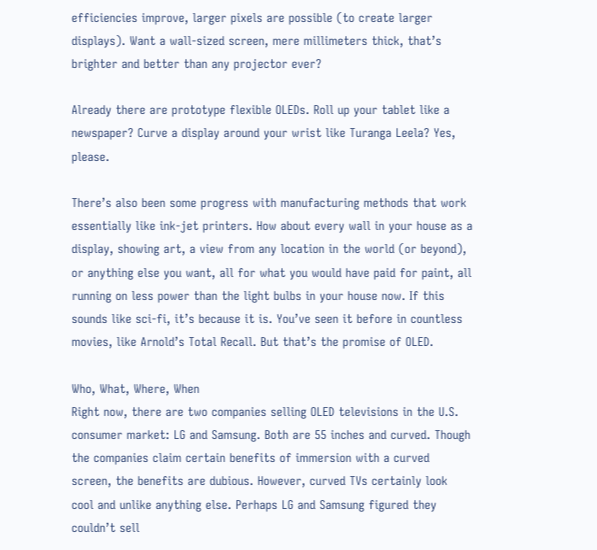efficiencies improve, larger pixels are possible (to create larger displays). Want a wall-sized screen, mere millimeters thick, that’s brighter and better than any projector ever?

Already there are prototype flexible OLEDs. Roll up your tablet like a newspaper? Curve a display around your wrist like Turanga Leela? Yes, please.

There’s also been some progress with manufacturing methods that work essentially like ink-jet printers. How about every wall in your house as a display, showing art, a view from any location in the world (or beyond), or anything else you want, all for what you would have paid for paint, all running on less power than the light bulbs in your house now. If this sounds like sci-fi, it’s because it is. You’ve seen it before in countless movies, like Arnold’s Total Recall. But that’s the promise of OLED.

Who, What, Where, When
Right now, there are two companies selling OLED televisions in the U.S. consumer market: LG and Samsung. Both are 55 inches and curved. Though the companies claim certain benefits of immersion with a curved screen, the benefits are dubious. However, curved TVs certainly look cool and unlike anything else. Perhaps LG and Samsung figured they couldn’t sell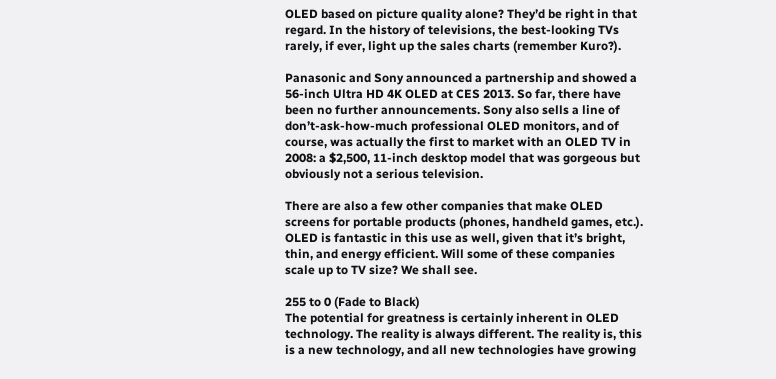OLED based on picture quality alone? They’d be right in that regard. In the history of televisions, the best-looking TVs rarely, if ever, light up the sales charts (remember Kuro?).

Panasonic and Sony announced a partnership and showed a 56-inch Ultra HD 4K OLED at CES 2013. So far, there have been no further announcements. Sony also sells a line of don’t-ask-how-much professional OLED monitors, and of course, was actually the first to market with an OLED TV in 2008: a $2,500, 11-inch desktop model that was gorgeous but obviously not a serious television.

There are also a few other companies that make OLED screens for portable products (phones, handheld games, etc.). OLED is fantastic in this use as well, given that it’s bright, thin, and energy efficient. Will some of these companies scale up to TV size? We shall see.

255 to 0 (Fade to Black)
The potential for greatness is certainly inherent in OLED technology. The reality is always different. The reality is, this is a new technology, and all new technologies have growing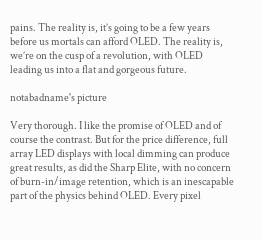pains. The reality is, it’s going to be a few years before us mortals can afford OLED. The reality is, we’re on the cusp of a revolution, with OLED leading us into a flat and gorgeous future.

notabadname's picture

Very thorough. I like the promise of OLED and of course the contrast. But for the price difference, full array LED displays with local dimming can produce great results, as did the Sharp Elite, with no concern of burn-in/image retention, which is an inescapable part of the physics behind OLED. Every pixel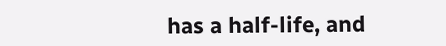has a half-life, and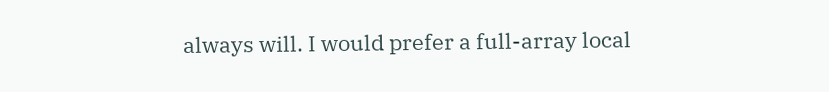always will. I would prefer a full-array local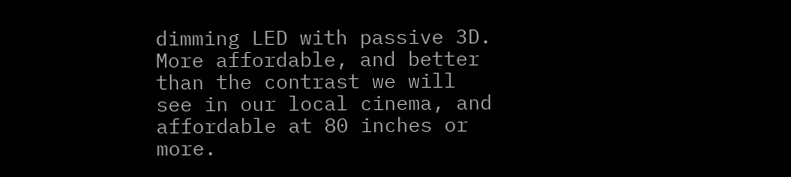dimming LED with passive 3D. More affordable, and better than the contrast we will see in our local cinema, and affordable at 80 inches or more.